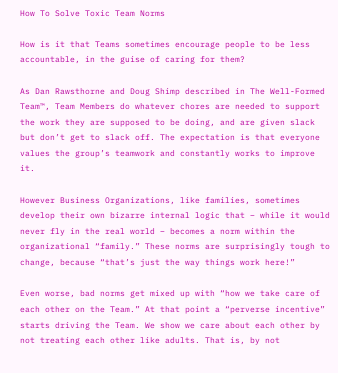How To Solve Toxic Team Norms

How is it that Teams sometimes encourage people to be less accountable, in the guise of caring for them?

As Dan Rawsthorne and Doug Shimp described in The Well-Formed Team™, Team Members do whatever chores are needed to support the work they are supposed to be doing, and are given slack but don’t get to slack off. The expectation is that everyone values the group’s teamwork and constantly works to improve it.

However Business Organizations, like families, sometimes develop their own bizarre internal logic that – while it would never fly in the real world – becomes a norm within the organizational “family.” These norms are surprisingly tough to change, because “that’s just the way things work here!”

Even worse, bad norms get mixed up with “how we take care of each other on the Team.” At that point a “perverse incentive” starts driving the Team. We show we care about each other by not treating each other like adults. That is, by not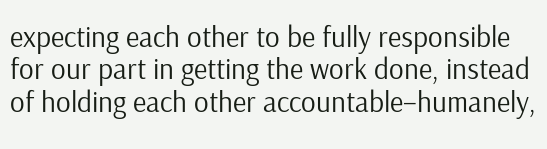expecting each other to be fully responsible for our part in getting the work done, instead of holding each other accountable–humanely,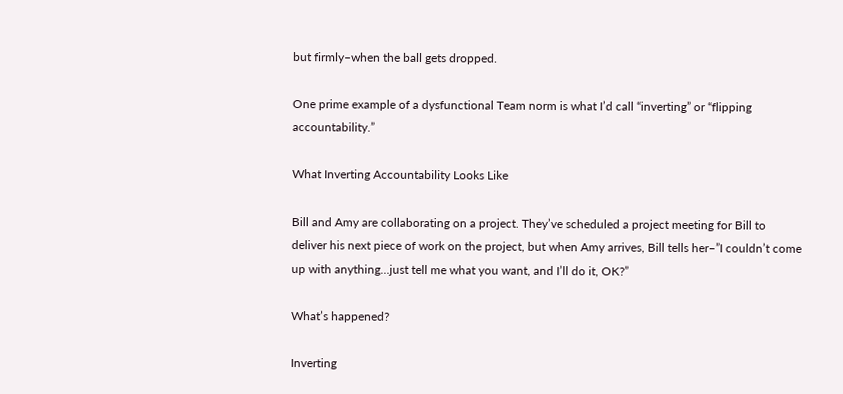but firmly–when the ball gets dropped.

One prime example of a dysfunctional Team norm is what I’d call “inverting” or “flipping accountability.”

What Inverting Accountability Looks Like

Bill and Amy are collaborating on a project. They’ve scheduled a project meeting for Bill to deliver his next piece of work on the project, but when Amy arrives, Bill tells her–”I couldn’t come up with anything…just tell me what you want, and I’ll do it, OK?”

What’s happened?

Inverting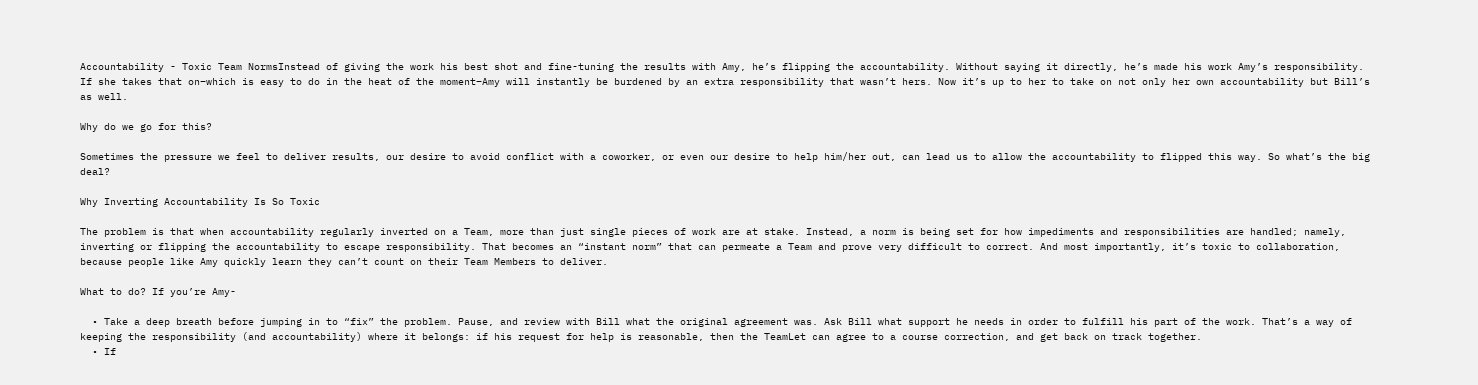Accountability - Toxic Team NormsInstead of giving the work his best shot and fine-tuning the results with Amy, he’s flipping the accountability. Without saying it directly, he’s made his work Amy’s responsibility. If she takes that on–which is easy to do in the heat of the moment–Amy will instantly be burdened by an extra responsibility that wasn’t hers. Now it’s up to her to take on not only her own accountability but Bill’s as well.

Why do we go for this?

Sometimes the pressure we feel to deliver results, our desire to avoid conflict with a coworker, or even our desire to help him/her out, can lead us to allow the accountability to flipped this way. So what’s the big deal?

Why Inverting Accountability Is So Toxic

The problem is that when accountability regularly inverted on a Team, more than just single pieces of work are at stake. Instead, a norm is being set for how impediments and responsibilities are handled; namely, inverting or flipping the accountability to escape responsibility. That becomes an “instant norm” that can permeate a Team and prove very difficult to correct. And most importantly, it’s toxic to collaboration, because people like Amy quickly learn they can’t count on their Team Members to deliver.

What to do? If you’re Amy-

  • Take a deep breath before jumping in to “fix” the problem. Pause, and review with Bill what the original agreement was. Ask Bill what support he needs in order to fulfill his part of the work. That’s a way of keeping the responsibility (and accountability) where it belongs: if his request for help is reasonable, then the TeamLet can agree to a course correction, and get back on track together.
  • If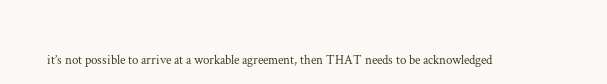it’s not possible to arrive at a workable agreement, then THAT needs to be acknowledged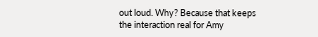out loud. Why? Because that keeps the interaction real for Amy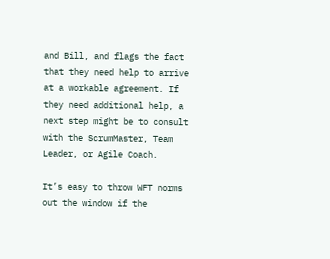and Bill, and flags the fact that they need help to arrive at a workable agreement. If they need additional help, a next step might be to consult with the ScrumMaster, Team Leader, or Agile Coach.

It’s easy to throw WFT norms out the window if the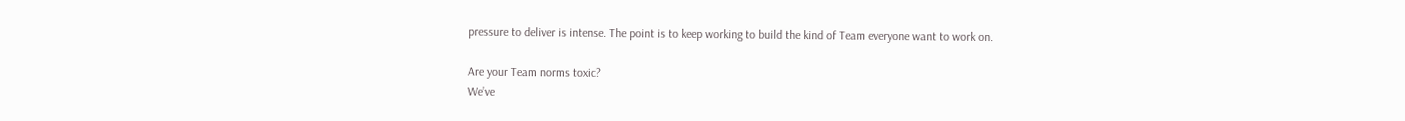pressure to deliver is intense. The point is to keep working to build the kind of Team everyone want to work on.

Are your Team norms toxic?
We’ve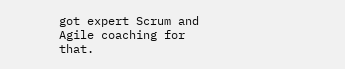got expert Scrum and
Agile coaching for that.